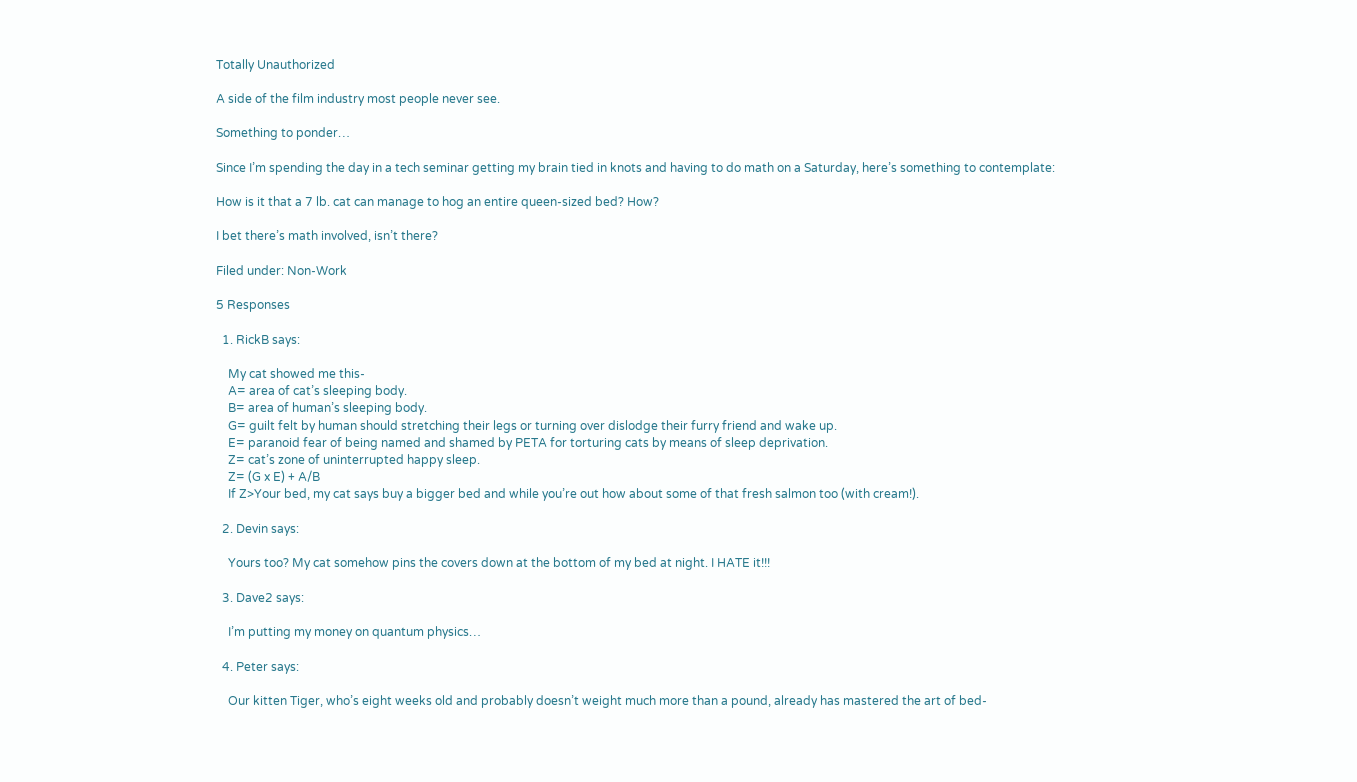Totally Unauthorized

A side of the film industry most people never see.

Something to ponder…

Since I’m spending the day in a tech seminar getting my brain tied in knots and having to do math on a Saturday, here’s something to contemplate:

How is it that a 7 lb. cat can manage to hog an entire queen-sized bed? How?

I bet there’s math involved, isn’t there?

Filed under: Non-Work

5 Responses

  1. RickB says:

    My cat showed me this-
    A= area of cat’s sleeping body.
    B= area of human’s sleeping body.
    G= guilt felt by human should stretching their legs or turning over dislodge their furry friend and wake up.
    E= paranoid fear of being named and shamed by PETA for torturing cats by means of sleep deprivation.
    Z= cat’s zone of uninterrupted happy sleep.
    Z= (G x E) + A/B
    If Z>Your bed, my cat says buy a bigger bed and while you’re out how about some of that fresh salmon too (with cream!).

  2. Devin says:

    Yours too? My cat somehow pins the covers down at the bottom of my bed at night. I HATE it!!!

  3. Dave2 says:

    I’m putting my money on quantum physics…

  4. Peter says:

    Our kitten Tiger, who’s eight weeks old and probably doesn’t weight much more than a pound, already has mastered the art of bed-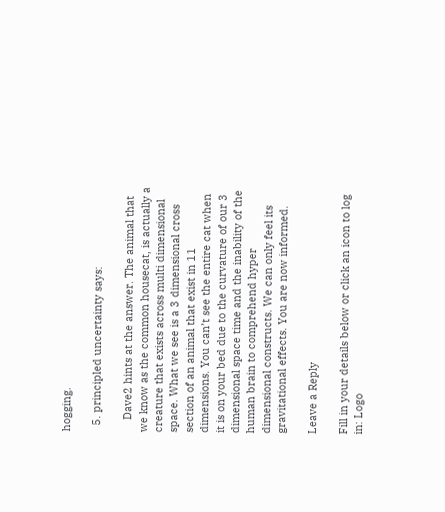hogging.

  5. principled uncertainty says:

    Dave2 hints at the answer. The animal that we know as the common housecat, is actually a creature that exists across multi dimensional space. What we see is a 3 dimensional cross section of an animal that exist in 11 dimensions. You can’t see the entire cat when it is on your bed due to the curvature of our 3 dimensional space time and the inability of the human brain to comprehend hyper dimensional constructs. We can only feel its gravitational effects. You are now informed.

Leave a Reply

Fill in your details below or click an icon to log in: Logo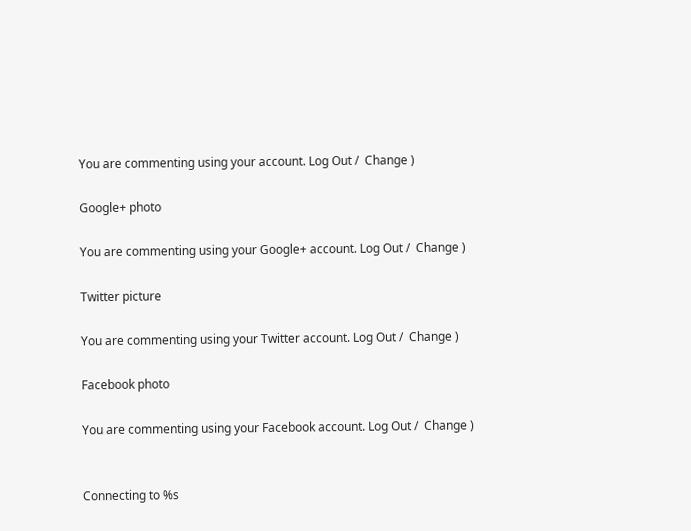You are commenting using your account. Log Out /  Change )

Google+ photo

You are commenting using your Google+ account. Log Out /  Change )

Twitter picture

You are commenting using your Twitter account. Log Out /  Change )

Facebook photo

You are commenting using your Facebook account. Log Out /  Change )


Connecting to %s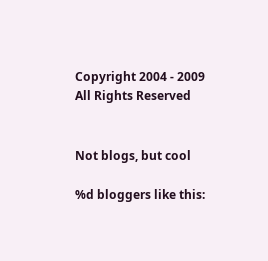Copyright 2004 - 2009
All Rights Reserved


Not blogs, but cool

%d bloggers like this: